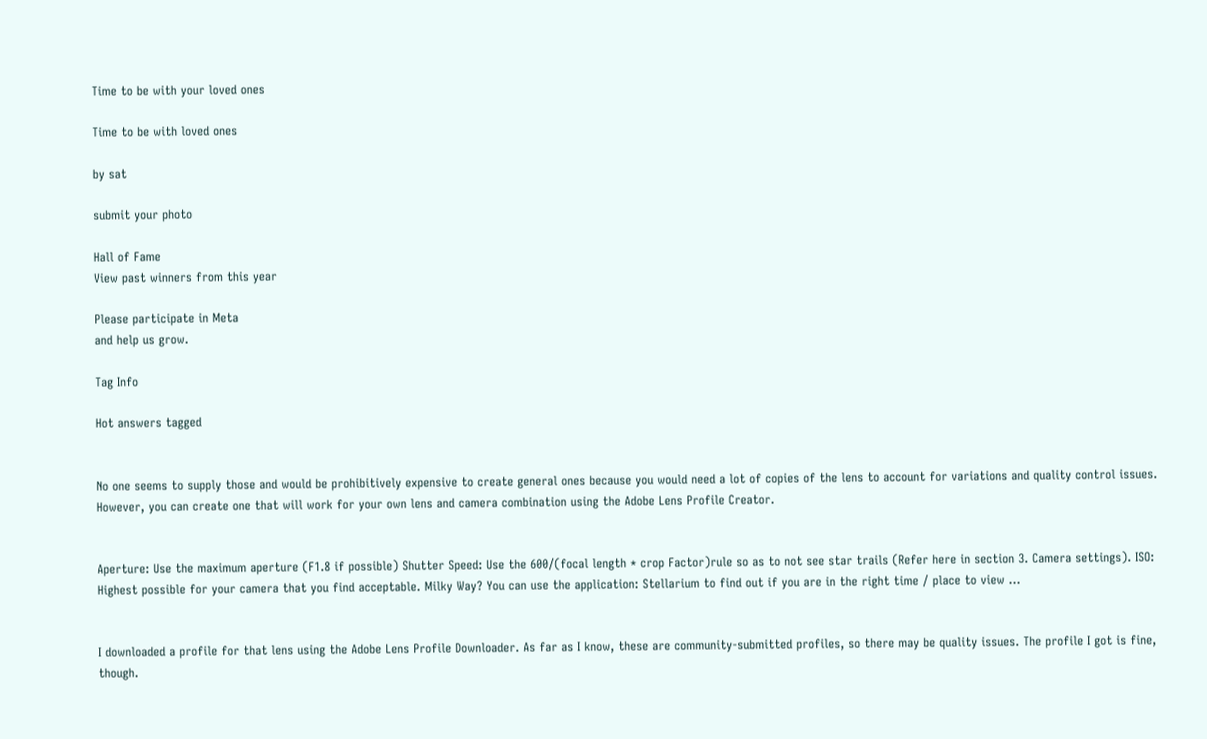Time to be with your loved ones

Time to be with loved ones

by sat

submit your photo

Hall of Fame
View past winners from this year

Please participate in Meta
and help us grow.

Tag Info

Hot answers tagged


No one seems to supply those and would be prohibitively expensive to create general ones because you would need a lot of copies of the lens to account for variations and quality control issues. However, you can create one that will work for your own lens and camera combination using the Adobe Lens Profile Creator.


Aperture: Use the maximum aperture (F1.8 if possible) Shutter Speed: Use the 600/(focal length * crop Factor)rule so as to not see star trails (Refer here in section 3. Camera settings). ISO: Highest possible for your camera that you find acceptable. Milky Way? You can use the application: Stellarium to find out if you are in the right time / place to view ...


I downloaded a profile for that lens using the Adobe Lens Profile Downloader. As far as I know, these are community-submitted profiles, so there may be quality issues. The profile I got is fine, though.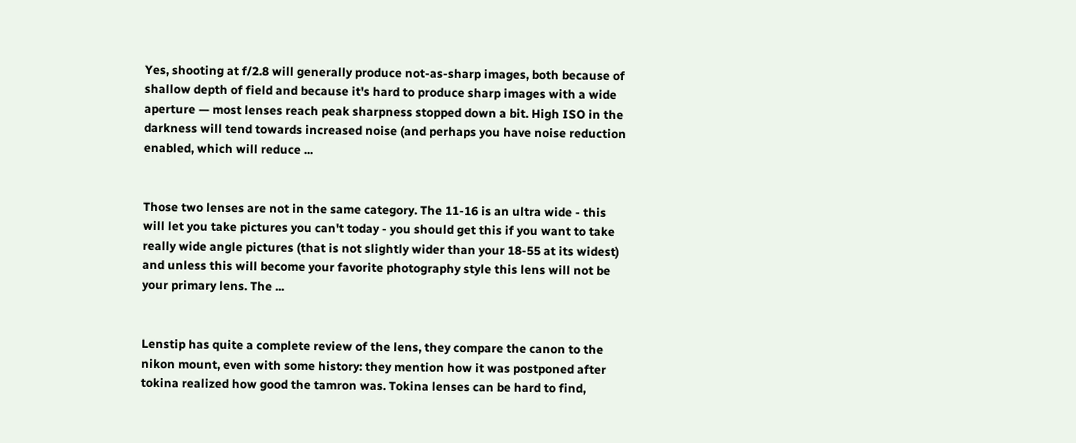Yes, shooting at f/2.8 will generally produce not-as-sharp images, both because of shallow depth of field and because it's hard to produce sharp images with a wide aperture — most lenses reach peak sharpness stopped down a bit. High ISO in the darkness will tend towards increased noise (and perhaps you have noise reduction enabled, which will reduce ...


Those two lenses are not in the same category. The 11-16 is an ultra wide - this will let you take pictures you can't today - you should get this if you want to take really wide angle pictures (that is not slightly wider than your 18-55 at its widest) and unless this will become your favorite photography style this lens will not be your primary lens. The ...


Lenstip has quite a complete review of the lens, they compare the canon to the nikon mount, even with some history: they mention how it was postponed after tokina realized how good the tamron was. Tokina lenses can be hard to find,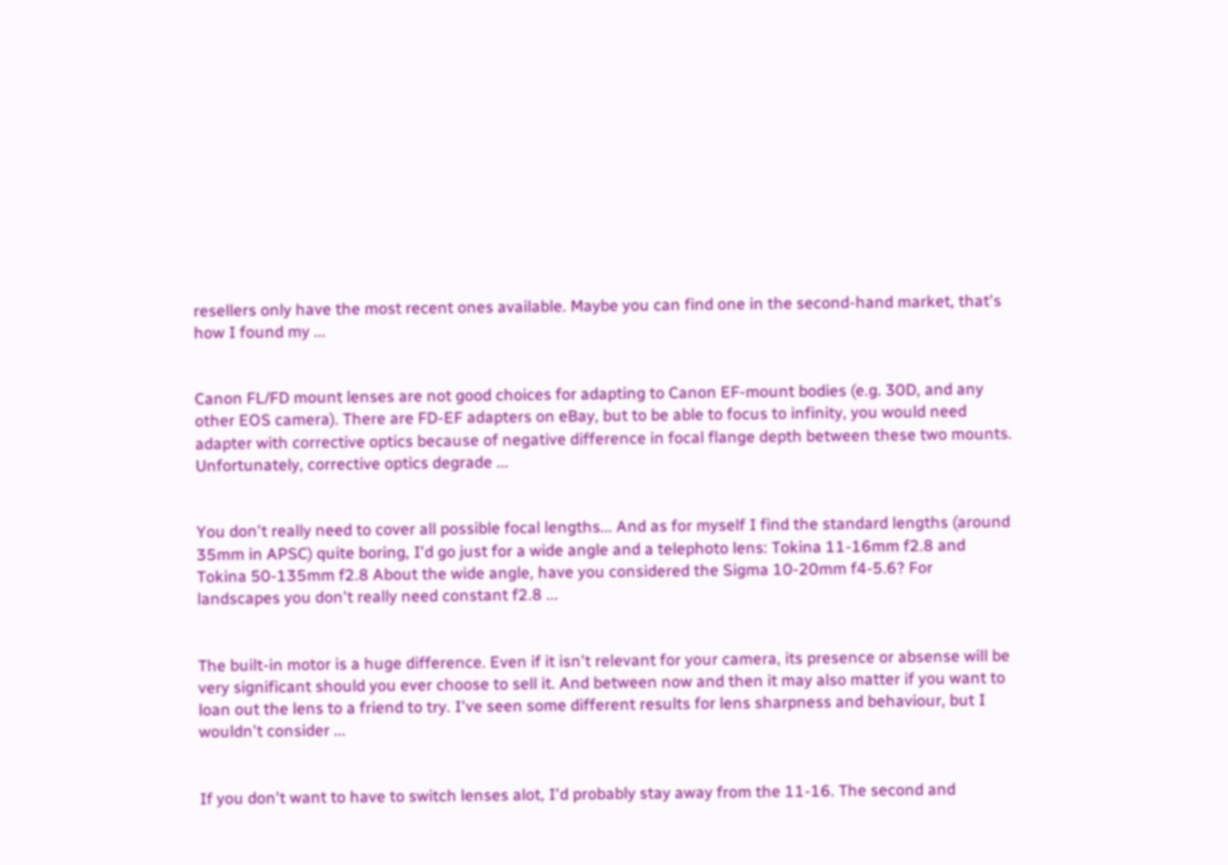resellers only have the most recent ones available. Maybe you can find one in the second-hand market, that's how I found my ...


Canon FL/FD mount lenses are not good choices for adapting to Canon EF-mount bodies (e.g. 30D, and any other EOS camera). There are FD-EF adapters on eBay, but to be able to focus to infinity, you would need adapter with corrective optics because of negative difference in focal flange depth between these two mounts. Unfortunately, corrective optics degrade ...


You don't really need to cover all possible focal lengths... And as for myself I find the standard lengths (around 35mm in APSC) quite boring, I'd go just for a wide angle and a telephoto lens: Tokina 11-16mm f2.8 and Tokina 50-135mm f2.8 About the wide angle, have you considered the Sigma 10-20mm f4-5.6? For landscapes you don't really need constant f2.8 ...


The built-in motor is a huge difference. Even if it isn't relevant for your camera, its presence or absense will be very significant should you ever choose to sell it. And between now and then it may also matter if you want to loan out the lens to a friend to try. I've seen some different results for lens sharpness and behaviour, but I wouldn't consider ...


If you don't want to have to switch lenses alot, I'd probably stay away from the 11-16. The second and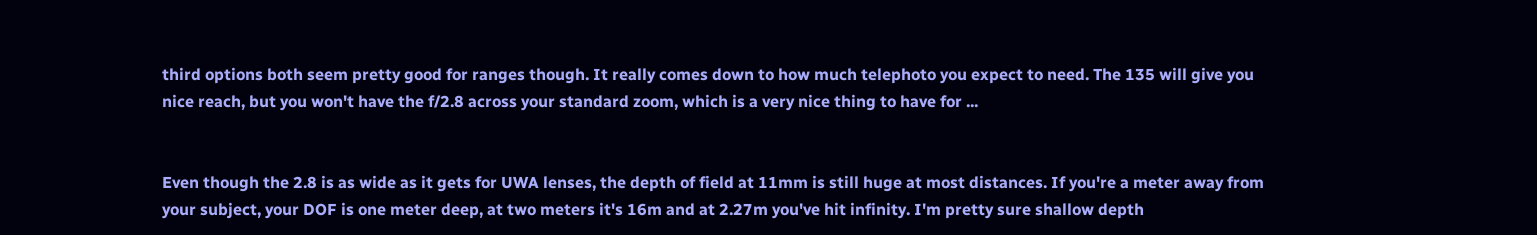third options both seem pretty good for ranges though. It really comes down to how much telephoto you expect to need. The 135 will give you nice reach, but you won't have the f/2.8 across your standard zoom, which is a very nice thing to have for ...


Even though the 2.8 is as wide as it gets for UWA lenses, the depth of field at 11mm is still huge at most distances. If you're a meter away from your subject, your DOF is one meter deep, at two meters it's 16m and at 2.27m you've hit infinity. I'm pretty sure shallow depth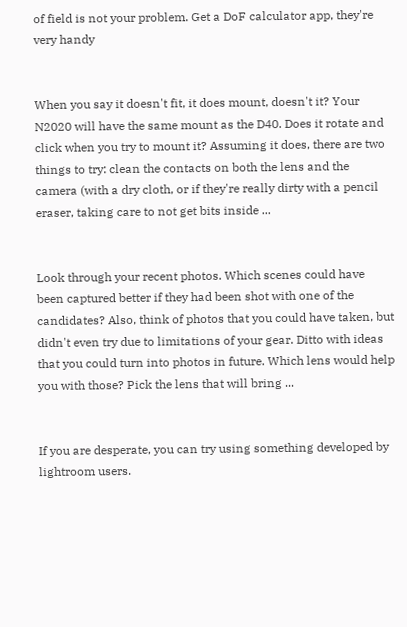of field is not your problem. Get a DoF calculator app, they're very handy


When you say it doesn't fit, it does mount, doesn't it? Your N2020 will have the same mount as the D40. Does it rotate and click when you try to mount it? Assuming it does, there are two things to try: clean the contacts on both the lens and the camera (with a dry cloth, or if they're really dirty with a pencil eraser, taking care to not get bits inside ...


Look through your recent photos. Which scenes could have been captured better if they had been shot with one of the candidates? Also, think of photos that you could have taken, but didn't even try due to limitations of your gear. Ditto with ideas that you could turn into photos in future. Which lens would help you with those? Pick the lens that will bring ...


If you are desperate, you can try using something developed by lightroom users.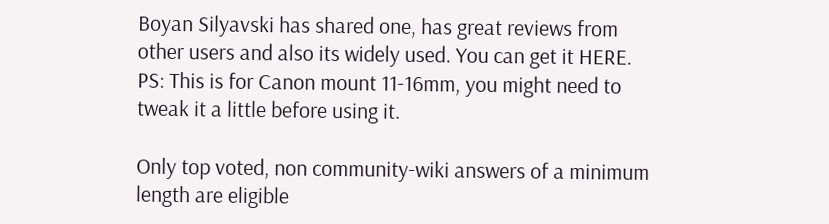Boyan Silyavski has shared one, has great reviews from other users and also its widely used. You can get it HERE. PS: This is for Canon mount 11-16mm, you might need to tweak it a little before using it.

Only top voted, non community-wiki answers of a minimum length are eligible